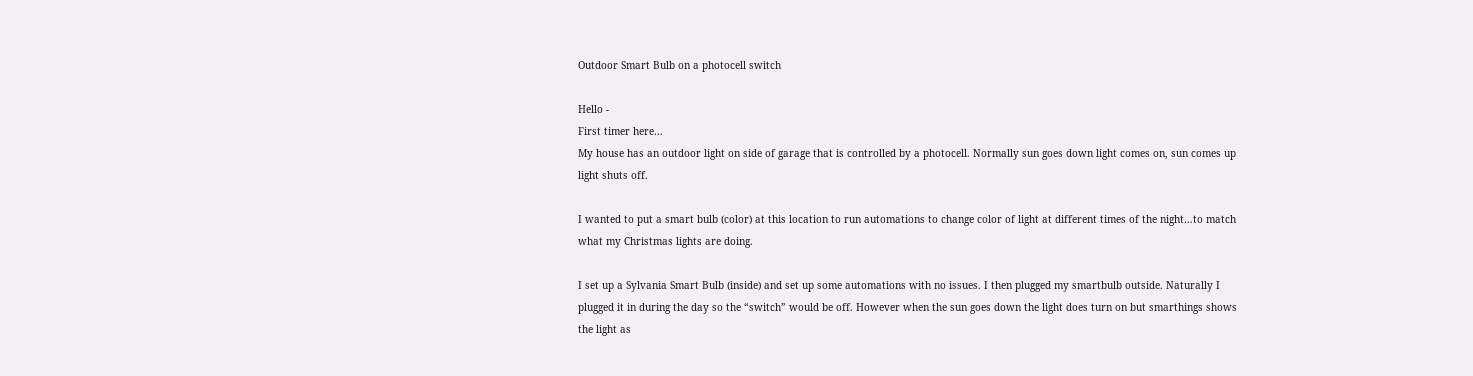Outdoor Smart Bulb on a photocell switch

Hello -
First timer here…
My house has an outdoor light on side of garage that is controlled by a photocell. Normally sun goes down light comes on, sun comes up light shuts off.

I wanted to put a smart bulb (color) at this location to run automations to change color of light at different times of the night…to match what my Christmas lights are doing.

I set up a Sylvania Smart Bulb (inside) and set up some automations with no issues. I then plugged my smartbulb outside. Naturally I plugged it in during the day so the “switch” would be off. However when the sun goes down the light does turn on but smarthings shows the light as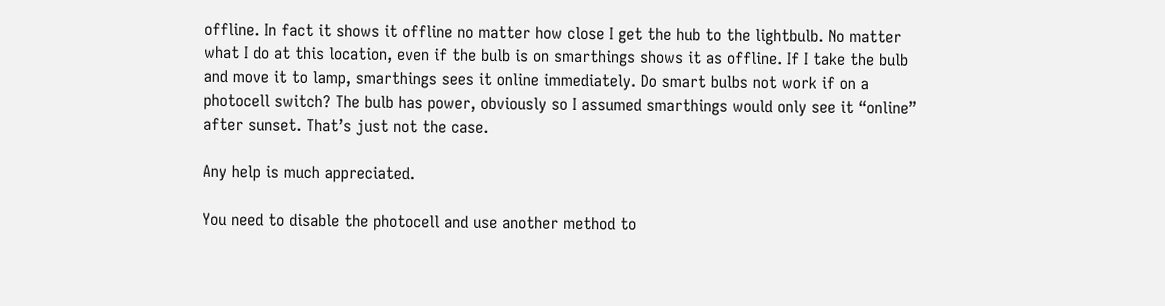offline. In fact it shows it offline no matter how close I get the hub to the lightbulb. No matter what I do at this location, even if the bulb is on smarthings shows it as offline. If I take the bulb and move it to lamp, smarthings sees it online immediately. Do smart bulbs not work if on a photocell switch? The bulb has power, obviously so I assumed smarthings would only see it “online” after sunset. That’s just not the case.

Any help is much appreciated.

You need to disable the photocell and use another method to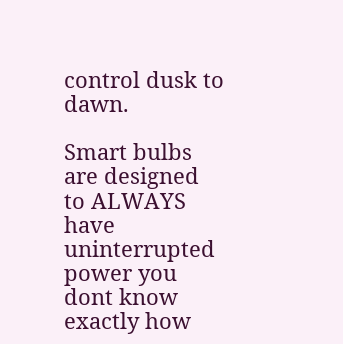control dusk to dawn.

Smart bulbs are designed to ALWAYS have uninterrupted power you dont know exactly how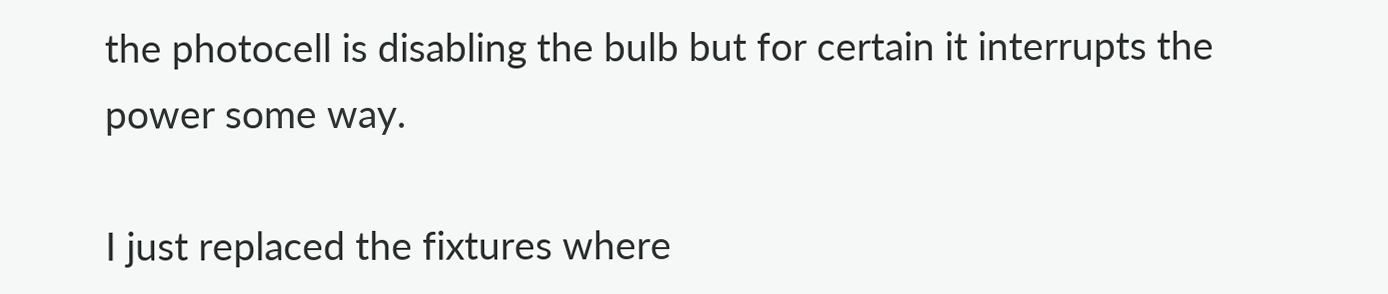the photocell is disabling the bulb but for certain it interrupts the power some way.

I just replaced the fixtures where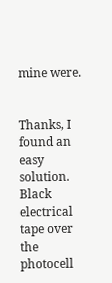mine were.


Thanks, I found an easy solution. Black electrical tape over the photocell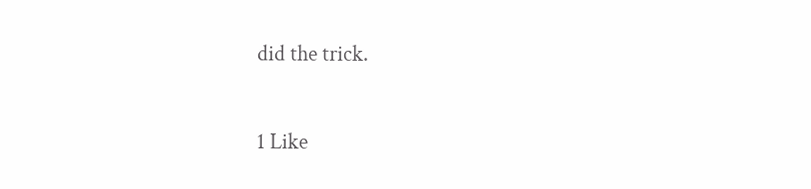did the trick.

1 Like